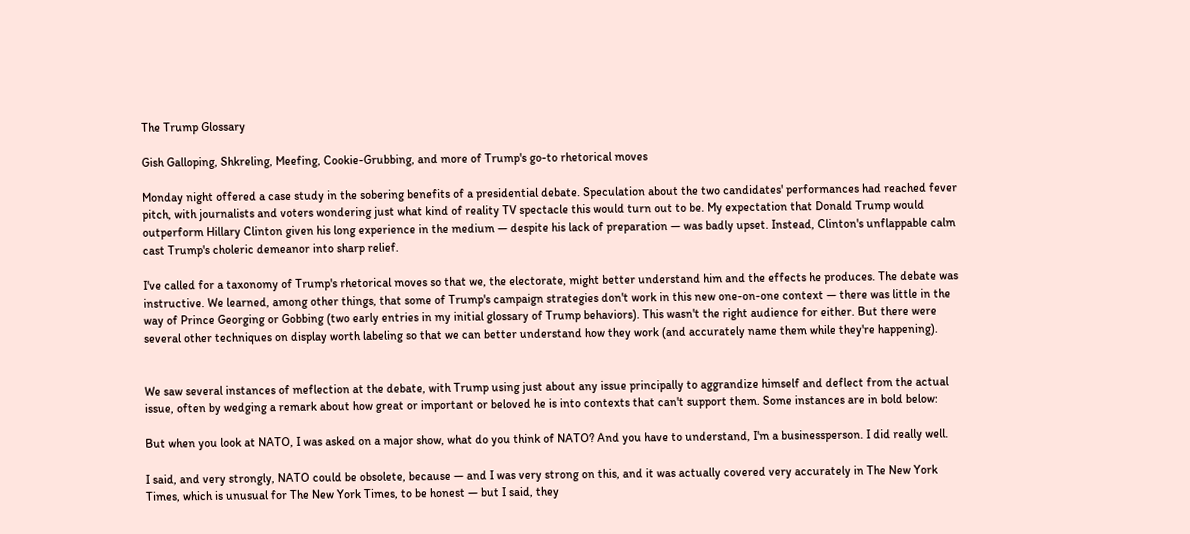The Trump Glossary

Gish Galloping, Shkreling, Meefing, Cookie-Grubbing, and more of Trump's go-to rhetorical moves

Monday night offered a case study in the sobering benefits of a presidential debate. Speculation about the two candidates' performances had reached fever pitch, with journalists and voters wondering just what kind of reality TV spectacle this would turn out to be. My expectation that Donald Trump would outperform Hillary Clinton given his long experience in the medium — despite his lack of preparation — was badly upset. Instead, Clinton's unflappable calm cast Trump's choleric demeanor into sharp relief.

I've called for a taxonomy of Trump's rhetorical moves so that we, the electorate, might better understand him and the effects he produces. The debate was instructive. We learned, among other things, that some of Trump's campaign strategies don't work in this new one-on-one context — there was little in the way of Prince Georging or Gobbing (two early entries in my initial glossary of Trump behaviors). This wasn't the right audience for either. But there were several other techniques on display worth labeling so that we can better understand how they work (and accurately name them while they're happening).


We saw several instances of meflection at the debate, with Trump using just about any issue principally to aggrandize himself and deflect from the actual issue, often by wedging a remark about how great or important or beloved he is into contexts that can't support them. Some instances are in bold below:

But when you look at NATO, I was asked on a major show, what do you think of NATO? And you have to understand, I'm a businessperson. I did really well.

I said, and very strongly, NATO could be obsolete, because — and I was very strong on this, and it was actually covered very accurately in The New York Times, which is unusual for The New York Times, to be honest — but I said, they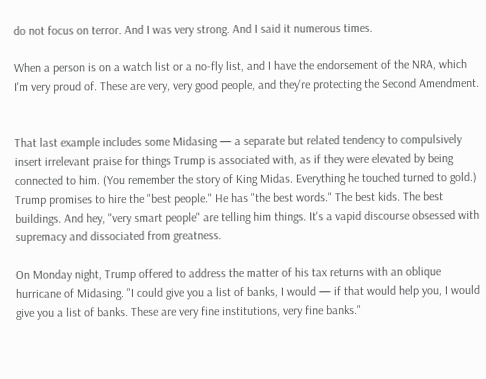do not focus on terror. And I was very strong. And I said it numerous times.

When a person is on a watch list or a no-fly list, and I have the endorsement of the NRA, which I'm very proud of. These are very, very good people, and they're protecting the Second Amendment.


That last example includes some Midasing — a separate but related tendency to compulsively insert irrelevant praise for things Trump is associated with, as if they were elevated by being connected to him. (You remember the story of King Midas. Everything he touched turned to gold.) Trump promises to hire the "best people." He has "the best words." The best kids. The best buildings. And hey, "very smart people" are telling him things. It's a vapid discourse obsessed with supremacy and dissociated from greatness.

On Monday night, Trump offered to address the matter of his tax returns with an oblique hurricane of Midasing. "I could give you a list of banks, I would — if that would help you, I would give you a list of banks. These are very fine institutions, very fine banks."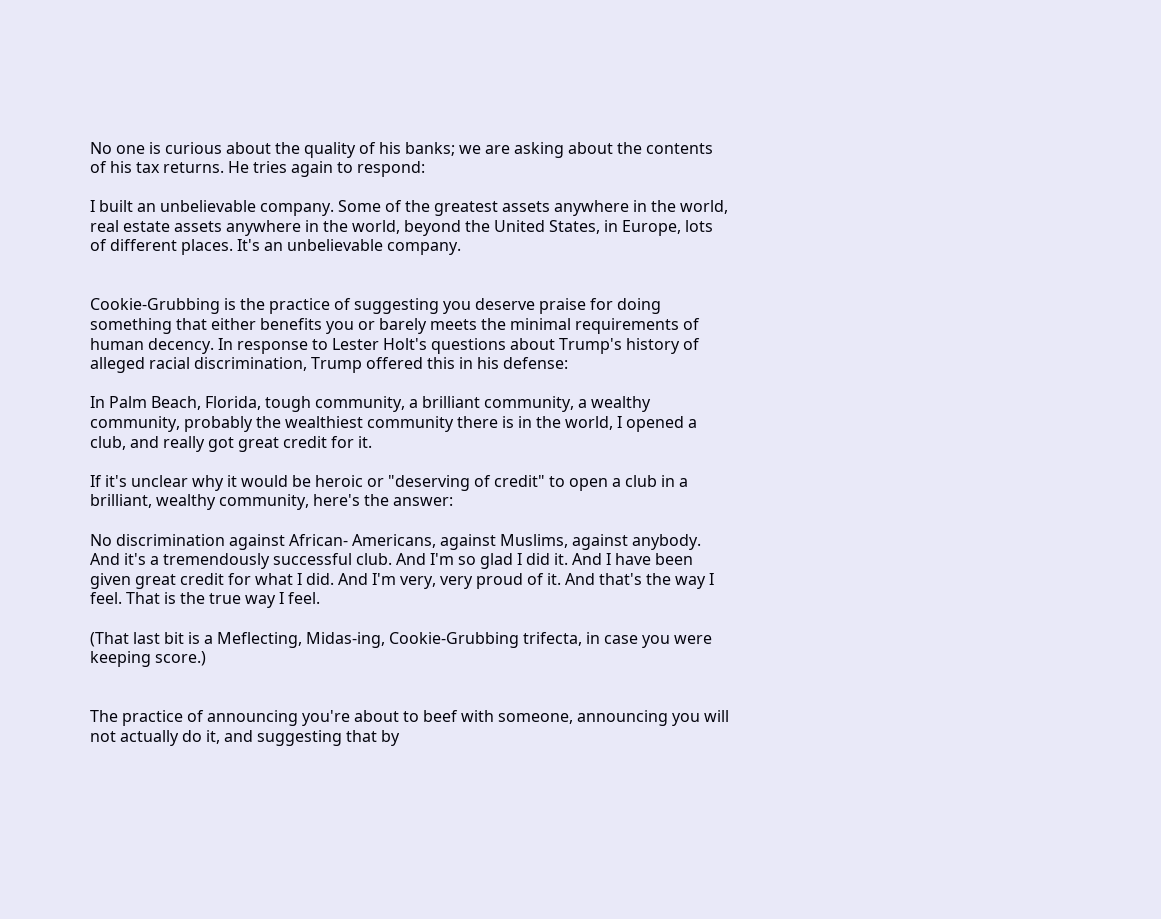No one is curious about the quality of his banks; we are asking about the contents of his tax returns. He tries again to respond:

I built an unbelievable company. Some of the greatest assets anywhere in the world, real estate assets anywhere in the world, beyond the United States, in Europe, lots of different places. It's an unbelievable company.


Cookie-Grubbing is the practice of suggesting you deserve praise for doing something that either benefits you or barely meets the minimal requirements of human decency. In response to Lester Holt's questions about Trump's history of alleged racial discrimination, Trump offered this in his defense:

In Palm Beach, Florida, tough community, a brilliant community, a wealthy community, probably the wealthiest community there is in the world, I opened a club, and really got great credit for it.

If it's unclear why it would be heroic or "deserving of credit" to open a club in a brilliant, wealthy community, here's the answer:

No discrimination against African- Americans, against Muslims, against anybody. And it's a tremendously successful club. And I'm so glad I did it. And I have been given great credit for what I did. And I'm very, very proud of it. And that's the way I feel. That is the true way I feel.

(That last bit is a Meflecting, Midas-ing, Cookie-Grubbing trifecta, in case you were keeping score.)


The practice of announcing you're about to beef with someone, announcing you will not actually do it, and suggesting that by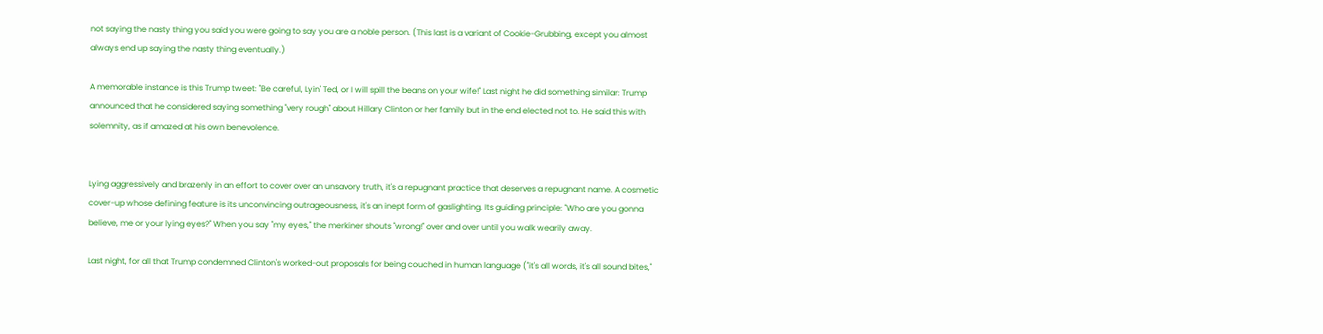not saying the nasty thing you said you were going to say you are a noble person. (This last is a variant of Cookie-Grubbing, except you almost always end up saying the nasty thing eventually.)

A memorable instance is this Trump tweet: "Be careful, Lyin' Ted, or I will spill the beans on your wife!" Last night he did something similar: Trump announced that he considered saying something "very rough" about Hillary Clinton or her family but in the end elected not to. He said this with solemnity, as if amazed at his own benevolence.


Lying aggressively and brazenly in an effort to cover over an unsavory truth, it's a repugnant practice that deserves a repugnant name. A cosmetic cover-up whose defining feature is its unconvincing outrageousness, it's an inept form of gaslighting. Its guiding principle: "Who are you gonna believe, me or your lying eyes?" When you say "my eyes," the merkiner shouts "wrong!" over and over until you walk wearily away.

Last night, for all that Trump condemned Clinton's worked-out proposals for being couched in human language ("it's all words, it's all sound bites,"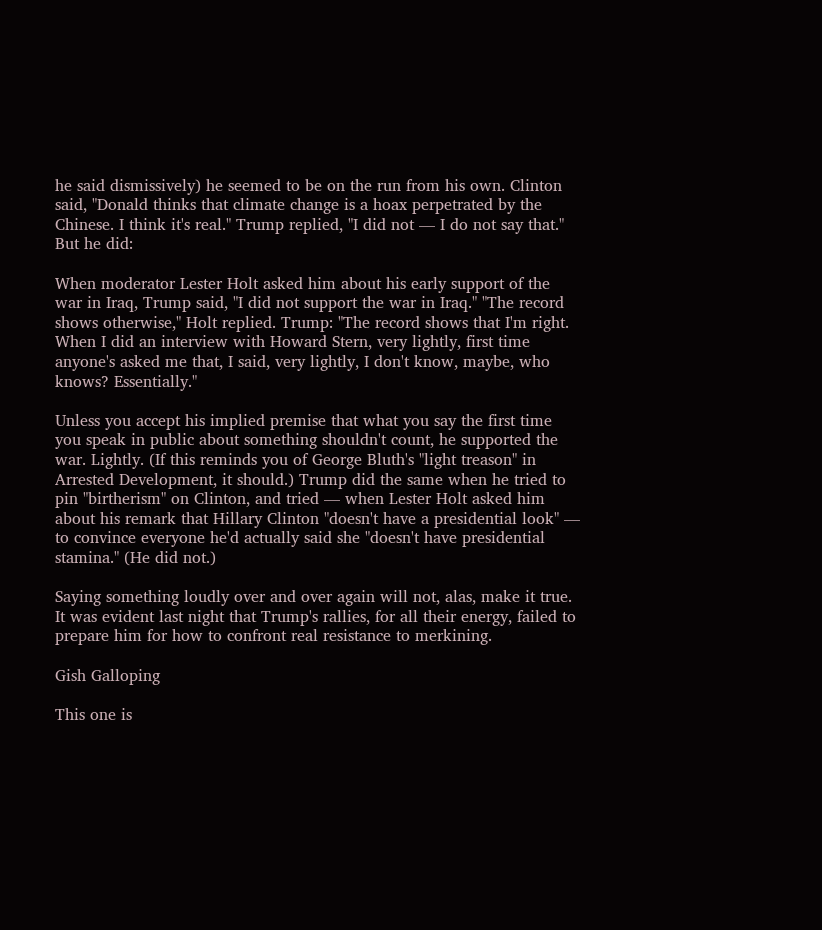he said dismissively) he seemed to be on the run from his own. Clinton said, "Donald thinks that climate change is a hoax perpetrated by the Chinese. I think it's real." Trump replied, "I did not — I do not say that." But he did:

When moderator Lester Holt asked him about his early support of the war in Iraq, Trump said, "I did not support the war in Iraq." "The record shows otherwise," Holt replied. Trump: "The record shows that I'm right. When I did an interview with Howard Stern, very lightly, first time anyone's asked me that, I said, very lightly, I don't know, maybe, who knows? Essentially."

Unless you accept his implied premise that what you say the first time you speak in public about something shouldn't count, he supported the war. Lightly. (If this reminds you of George Bluth's "light treason" in Arrested Development, it should.) Trump did the same when he tried to pin "birtherism" on Clinton, and tried — when Lester Holt asked him about his remark that Hillary Clinton "doesn't have a presidential look" — to convince everyone he'd actually said she "doesn't have presidential stamina." (He did not.)

Saying something loudly over and over again will not, alas, make it true. It was evident last night that Trump's rallies, for all their energy, failed to prepare him for how to confront real resistance to merkining.

Gish Galloping

This one is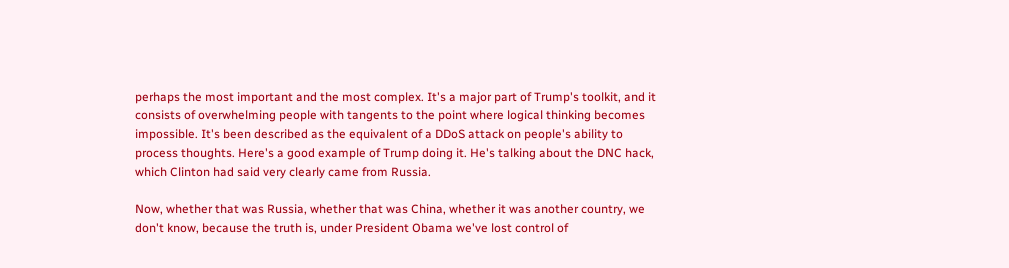perhaps the most important and the most complex. It's a major part of Trump's toolkit, and it consists of overwhelming people with tangents to the point where logical thinking becomes impossible. It's been described as the equivalent of a DDoS attack on people's ability to process thoughts. Here's a good example of Trump doing it. He's talking about the DNC hack, which Clinton had said very clearly came from Russia.

Now, whether that was Russia, whether that was China, whether it was another country, we don't know, because the truth is, under President Obama we've lost control of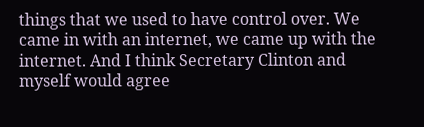things that we used to have control over. We came in with an internet, we came up with the internet. And I think Secretary Clinton and myself would agree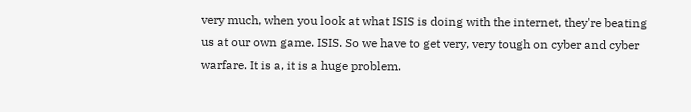very much, when you look at what ISIS is doing with the internet, they're beating us at our own game. ISIS. So we have to get very, very tough on cyber and cyber warfare. It is a, it is a huge problem.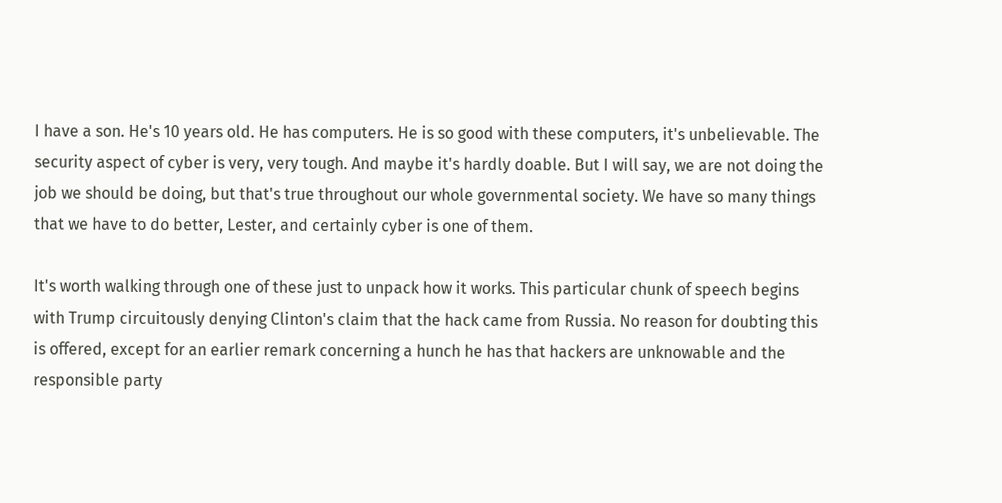I have a son. He's 10 years old. He has computers. He is so good with these computers, it's unbelievable. The security aspect of cyber is very, very tough. And maybe it's hardly doable. But I will say, we are not doing the job we should be doing, but that's true throughout our whole governmental society. We have so many things that we have to do better, Lester, and certainly cyber is one of them.

It's worth walking through one of these just to unpack how it works. This particular chunk of speech begins with Trump circuitously denying Clinton's claim that the hack came from Russia. No reason for doubting this is offered, except for an earlier remark concerning a hunch he has that hackers are unknowable and the responsible party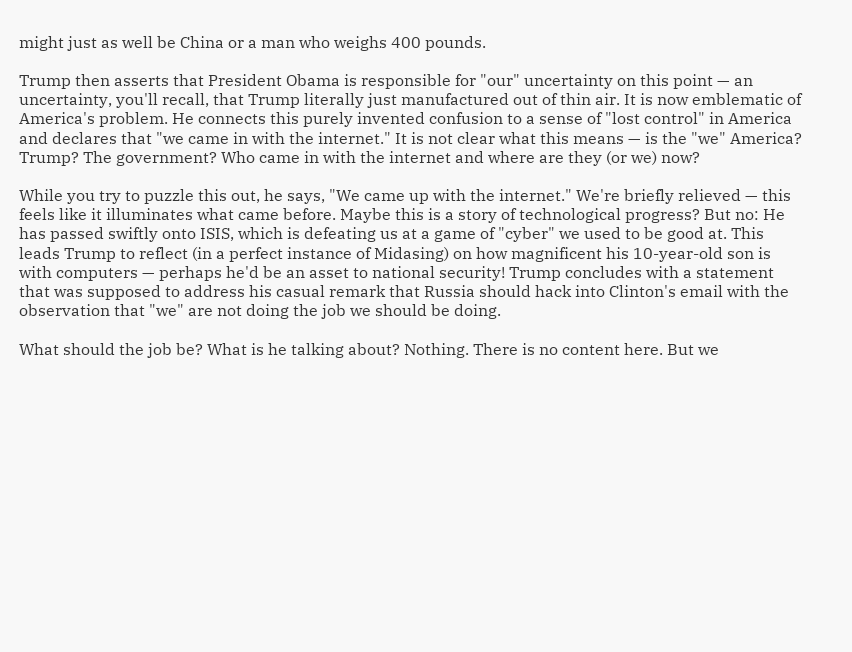might just as well be China or a man who weighs 400 pounds.

Trump then asserts that President Obama is responsible for "our" uncertainty on this point — an uncertainty, you'll recall, that Trump literally just manufactured out of thin air. It is now emblematic of America's problem. He connects this purely invented confusion to a sense of "lost control" in America and declares that "we came in with the internet." It is not clear what this means — is the "we" America? Trump? The government? Who came in with the internet and where are they (or we) now?

While you try to puzzle this out, he says, "We came up with the internet." We're briefly relieved — this feels like it illuminates what came before. Maybe this is a story of technological progress? But no: He has passed swiftly onto ISIS, which is defeating us at a game of "cyber" we used to be good at. This leads Trump to reflect (in a perfect instance of Midasing) on how magnificent his 10-year-old son is with computers — perhaps he'd be an asset to national security! Trump concludes with a statement that was supposed to address his casual remark that Russia should hack into Clinton's email with the observation that "we" are not doing the job we should be doing.

What should the job be? What is he talking about? Nothing. There is no content here. But we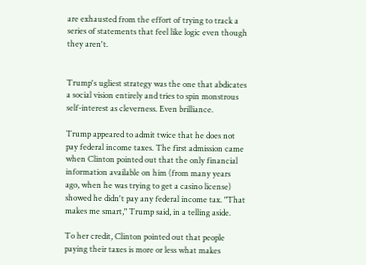are exhausted from the effort of trying to track a series of statements that feel like logic even though they aren't.


Trump's ugliest strategy was the one that abdicates a social vision entirely and tries to spin monstrous self-interest as cleverness. Even brilliance.

Trump appeared to admit twice that he does not pay federal income taxes. The first admission came when Clinton pointed out that the only financial information available on him (from many years ago, when he was trying to get a casino license) showed he didn't pay any federal income tax. "That makes me smart," Trump said, in a telling aside.

To her credit, Clinton pointed out that people paying their taxes is more or less what makes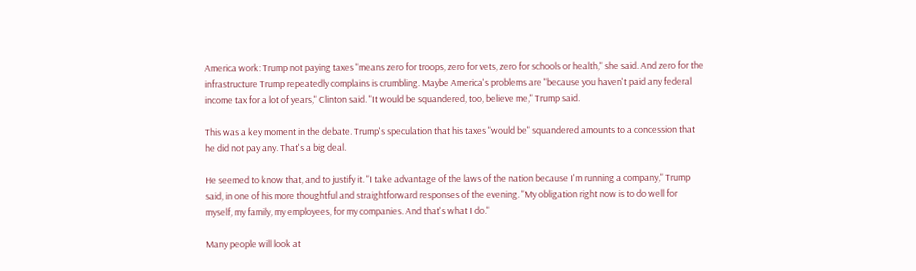America work: Trump not paying taxes "means zero for troops, zero for vets, zero for schools or health," she said. And zero for the infrastructure Trump repeatedly complains is crumbling. Maybe America's problems are "because you haven't paid any federal income tax for a lot of years," Clinton said. "It would be squandered, too, believe me," Trump said.

This was a key moment in the debate. Trump's speculation that his taxes "would be" squandered amounts to a concession that he did not pay any. That's a big deal.

He seemed to know that, and to justify it. "I take advantage of the laws of the nation because I'm running a company," Trump said, in one of his more thoughtful and straightforward responses of the evening. "My obligation right now is to do well for myself, my family, my employees, for my companies. And that's what I do."

Many people will look at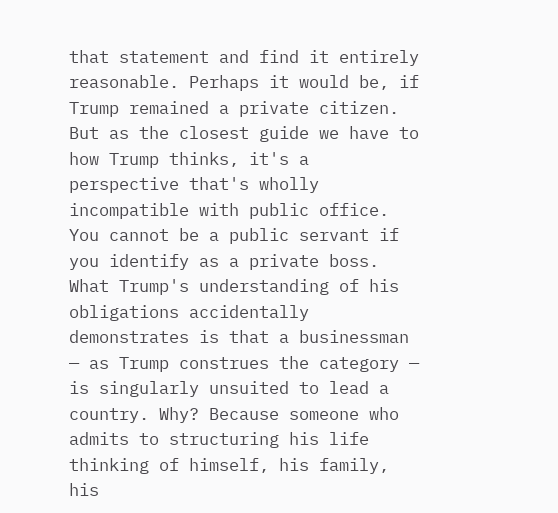that statement and find it entirely reasonable. Perhaps it would be, if Trump remained a private citizen. But as the closest guide we have to how Trump thinks, it's a perspective that's wholly incompatible with public office. You cannot be a public servant if you identify as a private boss. What Trump's understanding of his obligations accidentally demonstrates is that a businessman — as Trump construes the category — is singularly unsuited to lead a country. Why? Because someone who admits to structuring his life thinking of himself, his family, his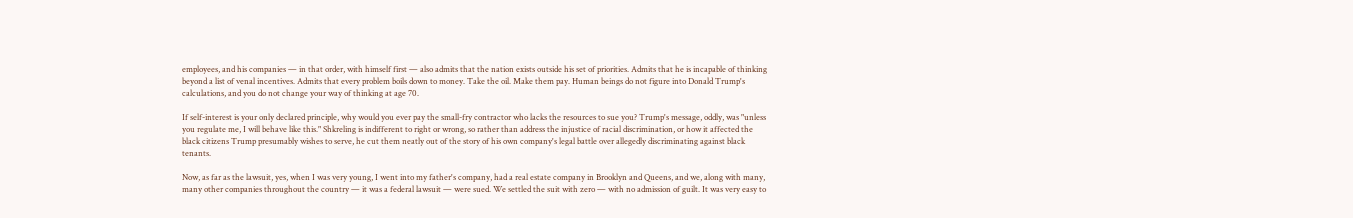employees, and his companies — in that order, with himself first — also admits that the nation exists outside his set of priorities. Admits that he is incapable of thinking beyond a list of venal incentives. Admits that every problem boils down to money. Take the oil. Make them pay. Human beings do not figure into Donald Trump's calculations, and you do not change your way of thinking at age 70.

If self-interest is your only declared principle, why would you ever pay the small-fry contractor who lacks the resources to sue you? Trump's message, oddly, was "unless you regulate me, I will behave like this." Shkreling is indifferent to right or wrong, so rather than address the injustice of racial discrimination, or how it affected the black citizens Trump presumably wishes to serve, he cut them neatly out of the story of his own company's legal battle over allegedly discriminating against black tenants.

Now, as far as the lawsuit, yes, when I was very young, I went into my father's company, had a real estate company in Brooklyn and Queens, and we, along with many, many other companies throughout the country — it was a federal lawsuit — were sued. We settled the suit with zero — with no admission of guilt. It was very easy to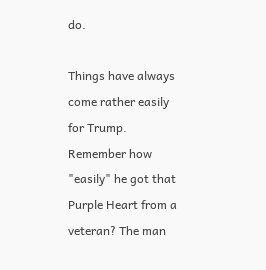do.

Things have always come rather easily for Trump. Remember how "easily" he got that Purple Heart from a veteran? The man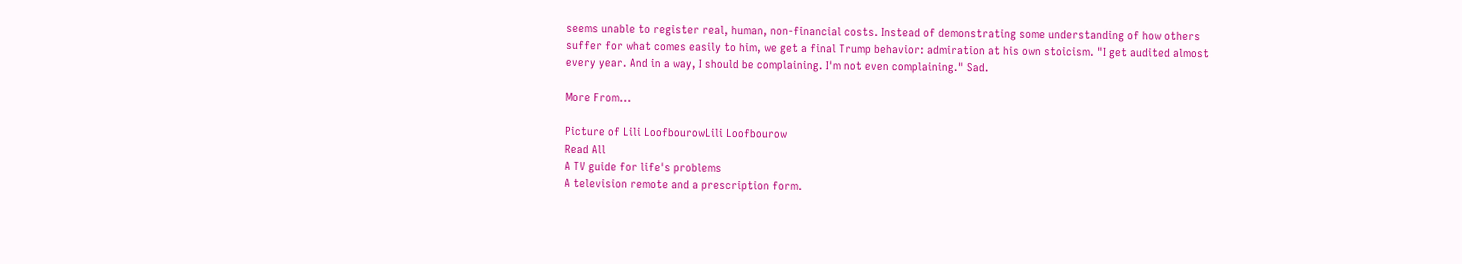seems unable to register real, human, non-financial costs. Instead of demonstrating some understanding of how others suffer for what comes easily to him, we get a final Trump behavior: admiration at his own stoicism. "I get audited almost every year. And in a way, I should be complaining. I'm not even complaining." Sad.

More From...

Picture of Lili LoofbourowLili Loofbourow
Read All
A TV guide for life's problems
A television remote and a prescription form.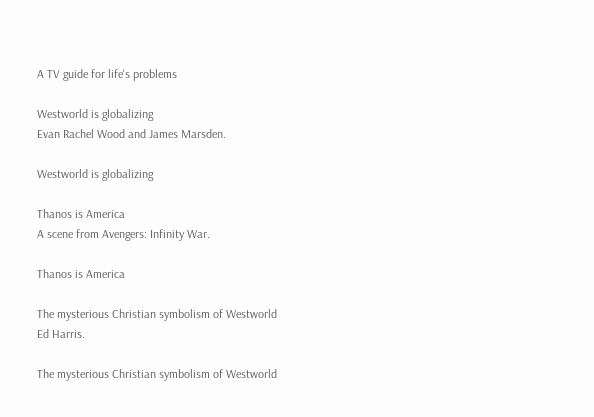A TV guide for life's problems

Westworld is globalizing
Evan Rachel Wood and James Marsden.

Westworld is globalizing

Thanos is America
A scene from Avengers: Infinity War.

Thanos is America

The mysterious Christian symbolism of Westworld
Ed Harris.

The mysterious Christian symbolism of Westworld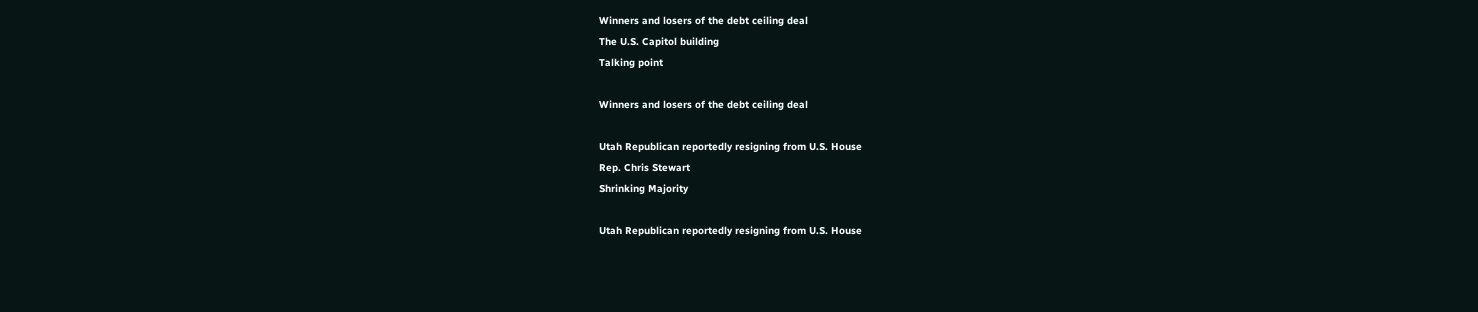Winners and losers of the debt ceiling deal
The U.S. Capitol building
Talking point

Winners and losers of the debt ceiling deal

Utah Republican reportedly resigning from U.S. House
Rep. Chris Stewart
Shrinking Majority

Utah Republican reportedly resigning from U.S. House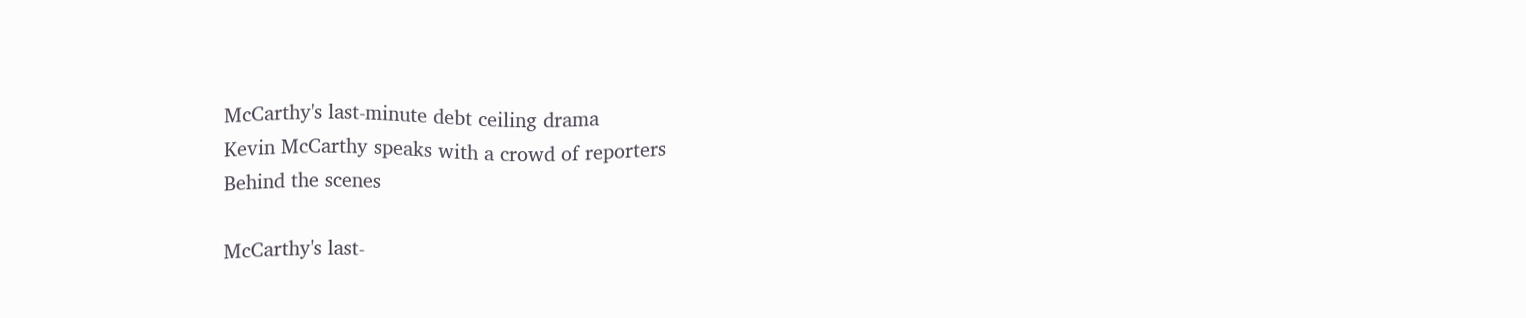McCarthy's last-minute debt ceiling drama
Kevin McCarthy speaks with a crowd of reporters
Behind the scenes

McCarthy's last-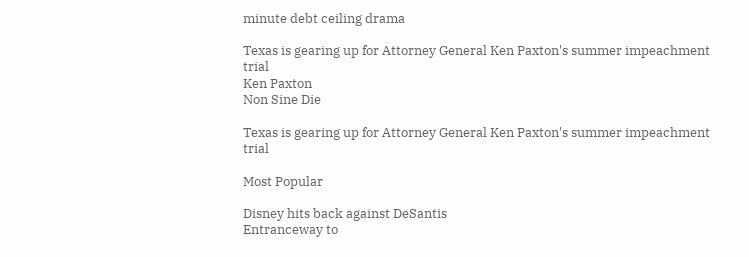minute debt ceiling drama

Texas is gearing up for Attorney General Ken Paxton's summer impeachment trial
Ken Paxton
Non Sine Die

Texas is gearing up for Attorney General Ken Paxton's summer impeachment trial

Most Popular

Disney hits back against DeSantis
Entranceway to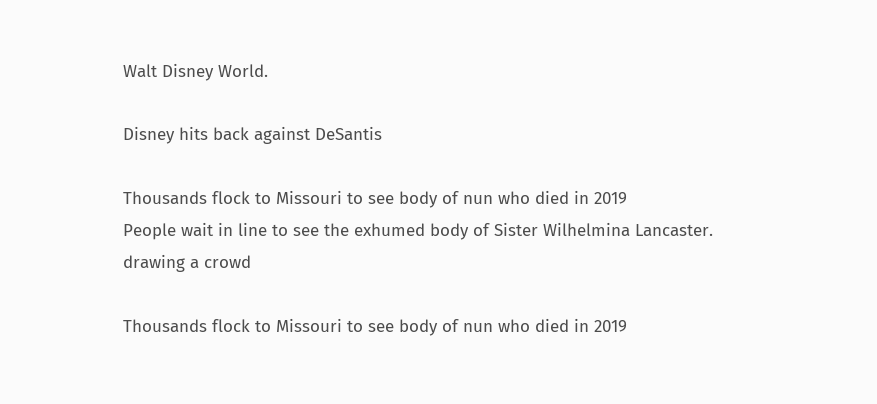Walt Disney World.

Disney hits back against DeSantis

Thousands flock to Missouri to see body of nun who died in 2019
People wait in line to see the exhumed body of Sister Wilhelmina Lancaster.
drawing a crowd

Thousands flock to Missouri to see body of nun who died in 2019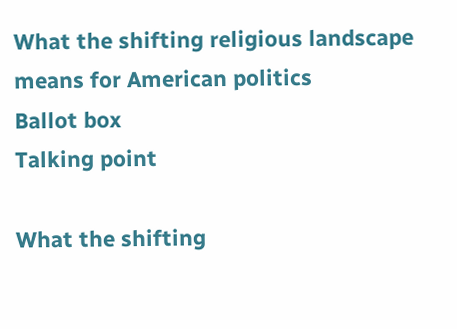What the shifting religious landscape means for American politics
Ballot box
Talking point

What the shifting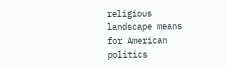religious landscape means for American politics